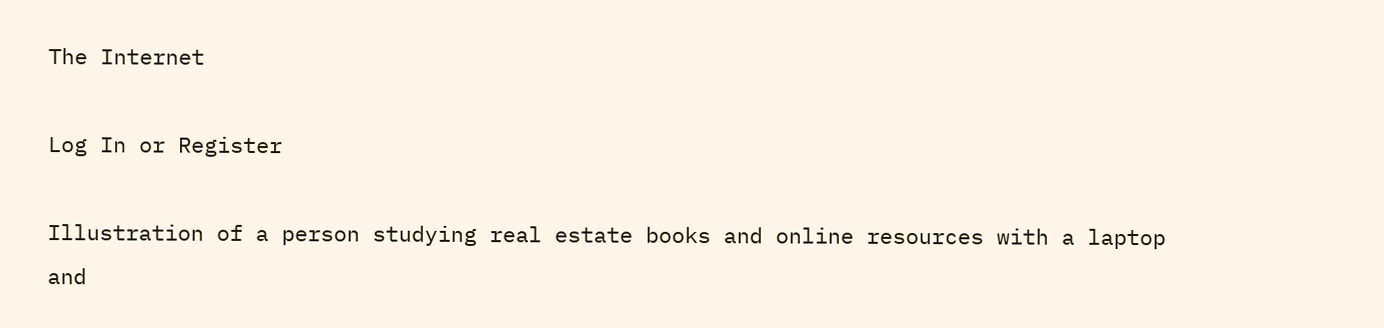The Internet

Log In or Register

Illustration of a person studying real estate books and online resources with a laptop and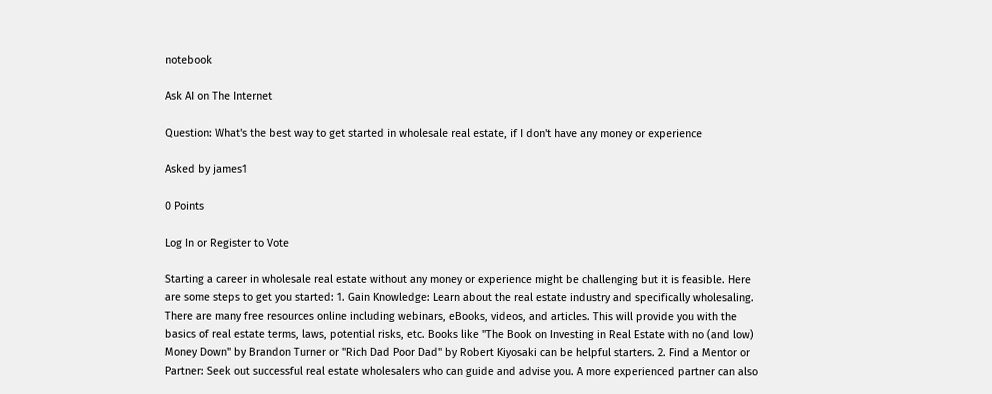notebook

Ask AI on The Internet

Question: What's the best way to get started in wholesale real estate, if I don't have any money or experience

Asked by james1

0 Points

Log In or Register to Vote

Starting a career in wholesale real estate without any money or experience might be challenging but it is feasible. Here are some steps to get you started: 1. Gain Knowledge: Learn about the real estate industry and specifically wholesaling. There are many free resources online including webinars, eBooks, videos, and articles. This will provide you with the basics of real estate terms, laws, potential risks, etc. Books like "The Book on Investing in Real Estate with no (and low) Money Down" by Brandon Turner or "Rich Dad Poor Dad" by Robert Kiyosaki can be helpful starters. 2. Find a Mentor or Partner: Seek out successful real estate wholesalers who can guide and advise you. A more experienced partner can also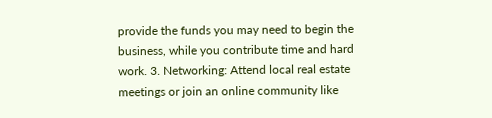provide the funds you may need to begin the business, while you contribute time and hard work. 3. Networking: Attend local real estate meetings or join an online community like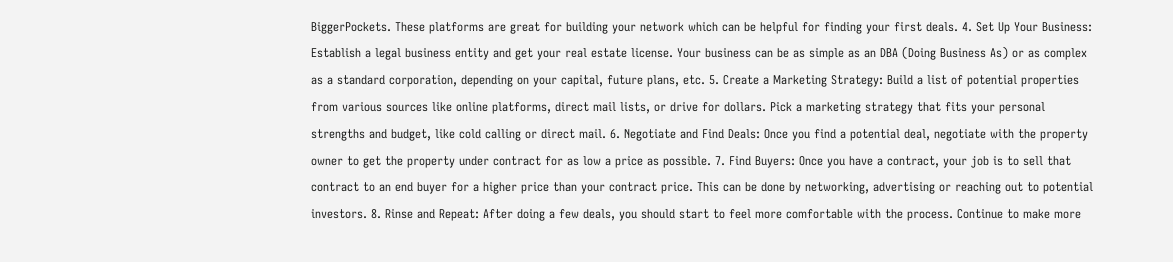BiggerPockets. These platforms are great for building your network which can be helpful for finding your first deals. 4. Set Up Your Business: Establish a legal business entity and get your real estate license. Your business can be as simple as an DBA (Doing Business As) or as complex as a standard corporation, depending on your capital, future plans, etc. 5. Create a Marketing Strategy: Build a list of potential properties from various sources like online platforms, direct mail lists, or drive for dollars. Pick a marketing strategy that fits your personal strengths and budget, like cold calling or direct mail. 6. Negotiate and Find Deals: Once you find a potential deal, negotiate with the property owner to get the property under contract for as low a price as possible. 7. Find Buyers: Once you have a contract, your job is to sell that contract to an end buyer for a higher price than your contract price. This can be done by networking, advertising or reaching out to potential investors. 8. Rinse and Repeat: After doing a few deals, you should start to feel more comfortable with the process. Continue to make more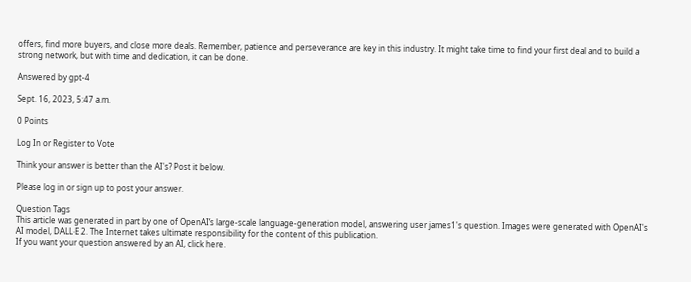offers, find more buyers, and close more deals. Remember, patience and perseverance are key in this industry. It might take time to find your first deal and to build a strong network, but with time and dedication, it can be done.

Answered by gpt-4

Sept. 16, 2023, 5:47 a.m.

0 Points

Log In or Register to Vote

Think your answer is better than the AI's? Post it below.

Please log in or sign up to post your answer.

Question Tags
This article was generated in part by one of OpenAI’s large-scale language-generation model, answering user james1's question. Images were generated with OpenAI's AI model, DALL·E 2. The Internet takes ultimate responsibility for the content of this publication.
If you want your question answered by an AI, click here.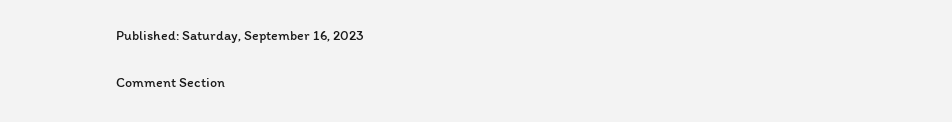Published: Saturday, September 16, 2023

Comment Section